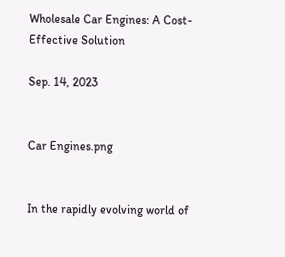Wholesale Car Engines: A Cost-Effective Solution

Sep. 14, 2023


Car Engines.png


In the rapidly evolving world of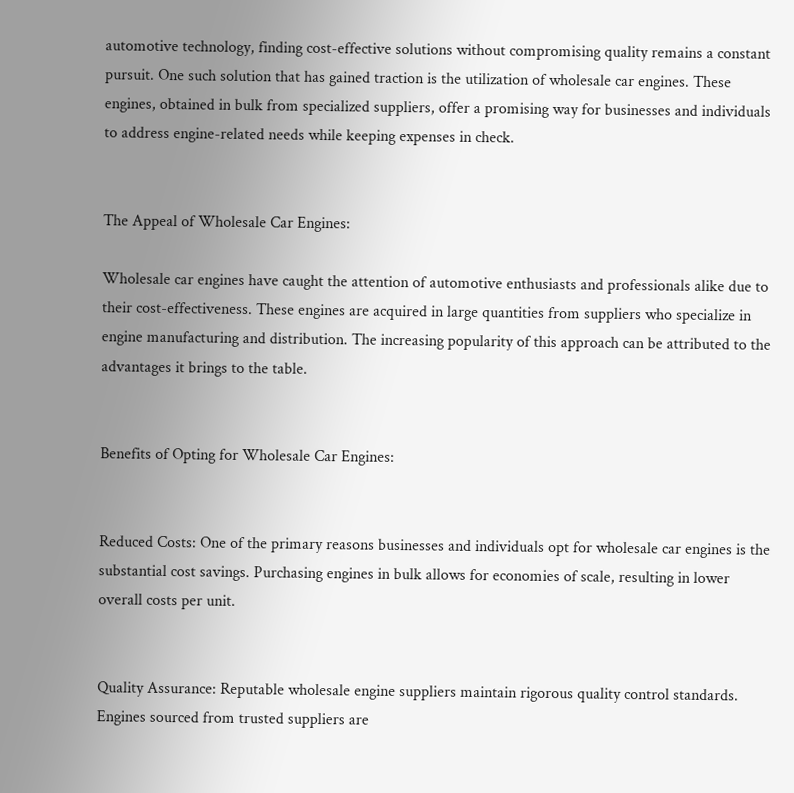automotive technology, finding cost-effective solutions without compromising quality remains a constant pursuit. One such solution that has gained traction is the utilization of wholesale car engines. These engines, obtained in bulk from specialized suppliers, offer a promising way for businesses and individuals to address engine-related needs while keeping expenses in check.


The Appeal of Wholesale Car Engines:

Wholesale car engines have caught the attention of automotive enthusiasts and professionals alike due to their cost-effectiveness. These engines are acquired in large quantities from suppliers who specialize in engine manufacturing and distribution. The increasing popularity of this approach can be attributed to the advantages it brings to the table.


Benefits of Opting for Wholesale Car Engines:


Reduced Costs: One of the primary reasons businesses and individuals opt for wholesale car engines is the substantial cost savings. Purchasing engines in bulk allows for economies of scale, resulting in lower overall costs per unit.


Quality Assurance: Reputable wholesale engine suppliers maintain rigorous quality control standards. Engines sourced from trusted suppliers are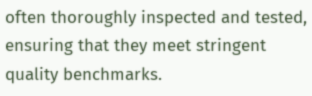often thoroughly inspected and tested, ensuring that they meet stringent quality benchmarks.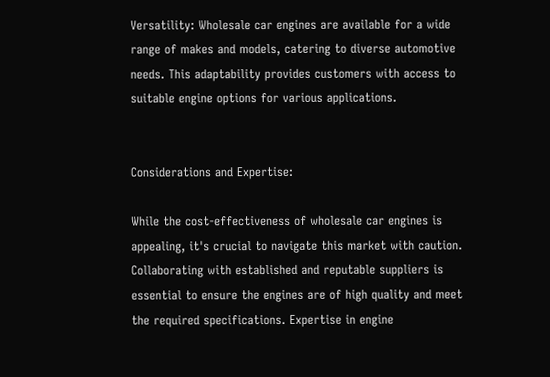Versatility: Wholesale car engines are available for a wide range of makes and models, catering to diverse automotive needs. This adaptability provides customers with access to suitable engine options for various applications.


Considerations and Expertise:

While the cost-effectiveness of wholesale car engines is appealing, it's crucial to navigate this market with caution. Collaborating with established and reputable suppliers is essential to ensure the engines are of high quality and meet the required specifications. Expertise in engine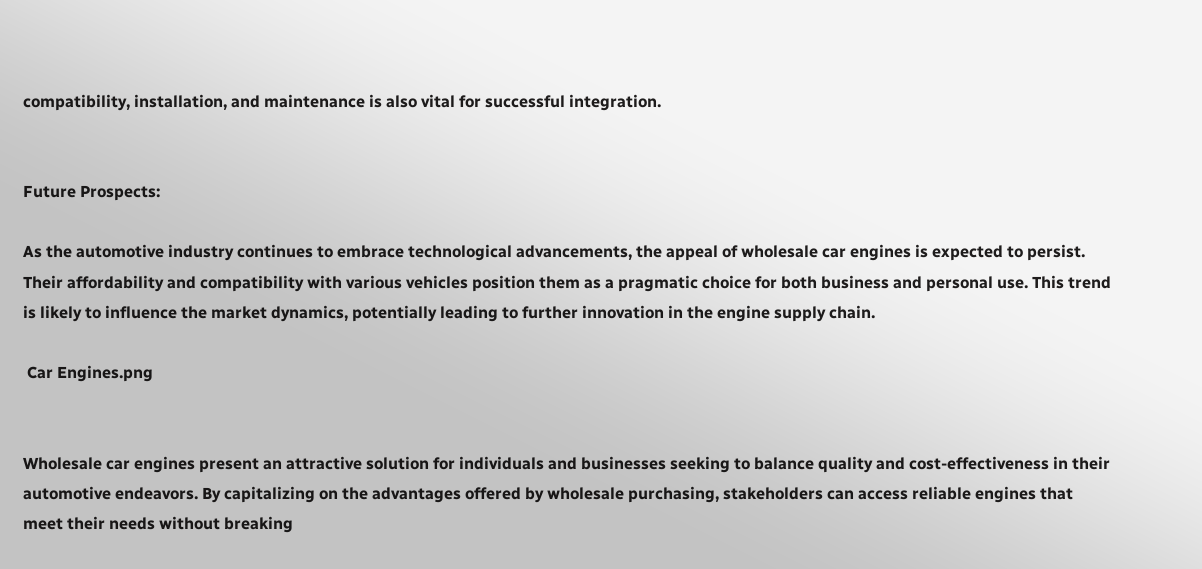compatibility, installation, and maintenance is also vital for successful integration.


Future Prospects:

As the automotive industry continues to embrace technological advancements, the appeal of wholesale car engines is expected to persist. Their affordability and compatibility with various vehicles position them as a pragmatic choice for both business and personal use. This trend is likely to influence the market dynamics, potentially leading to further innovation in the engine supply chain.

 Car Engines.png


Wholesale car engines present an attractive solution for individuals and businesses seeking to balance quality and cost-effectiveness in their automotive endeavors. By capitalizing on the advantages offered by wholesale purchasing, stakeholders can access reliable engines that meet their needs without breaking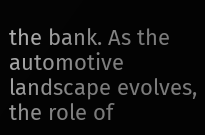the bank. As the automotive landscape evolves, the role of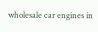wholesale car engines in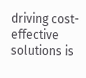driving cost-effective solutions is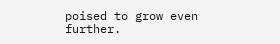poised to grow even further.